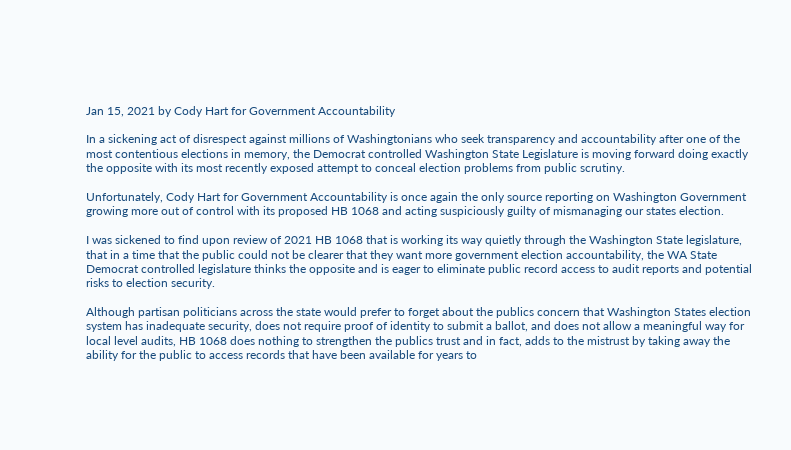Jan 15, 2021 by Cody Hart for Government Accountability

In a sickening act of disrespect against millions of Washingtonians who seek transparency and accountability after one of the most contentious elections in memory, the Democrat controlled Washington State Legislature is moving forward doing exactly the opposite with its most recently exposed attempt to conceal election problems from public scrutiny.

Unfortunately, Cody Hart for Government Accountability is once again the only source reporting on Washington Government growing more out of control with its proposed HB 1068 and acting suspiciously guilty of mismanaging our states election.

I was sickened to find upon review of 2021 HB 1068 that is working its way quietly through the Washington State legislature, that in a time that the public could not be clearer that they want more government election accountability, the WA State Democrat controlled legislature thinks the opposite and is eager to eliminate public record access to audit reports and potential risks to election security.

Although partisan politicians across the state would prefer to forget about the publics concern that Washington States election system has inadequate security, does not require proof of identity to submit a ballot, and does not allow a meaningful way for local level audits, HB 1068 does nothing to strengthen the publics trust and in fact, adds to the mistrust by taking away the ability for the public to access records that have been available for years to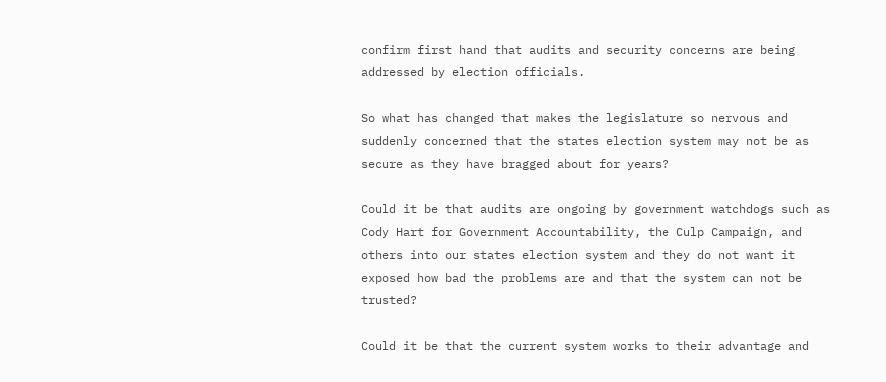confirm first hand that audits and security concerns are being addressed by election officials.

So what has changed that makes the legislature so nervous and suddenly concerned that the states election system may not be as secure as they have bragged about for years?

Could it be that audits are ongoing by government watchdogs such as Cody Hart for Government Accountability, the Culp Campaign, and others into our states election system and they do not want it exposed how bad the problems are and that the system can not be trusted?

Could it be that the current system works to their advantage and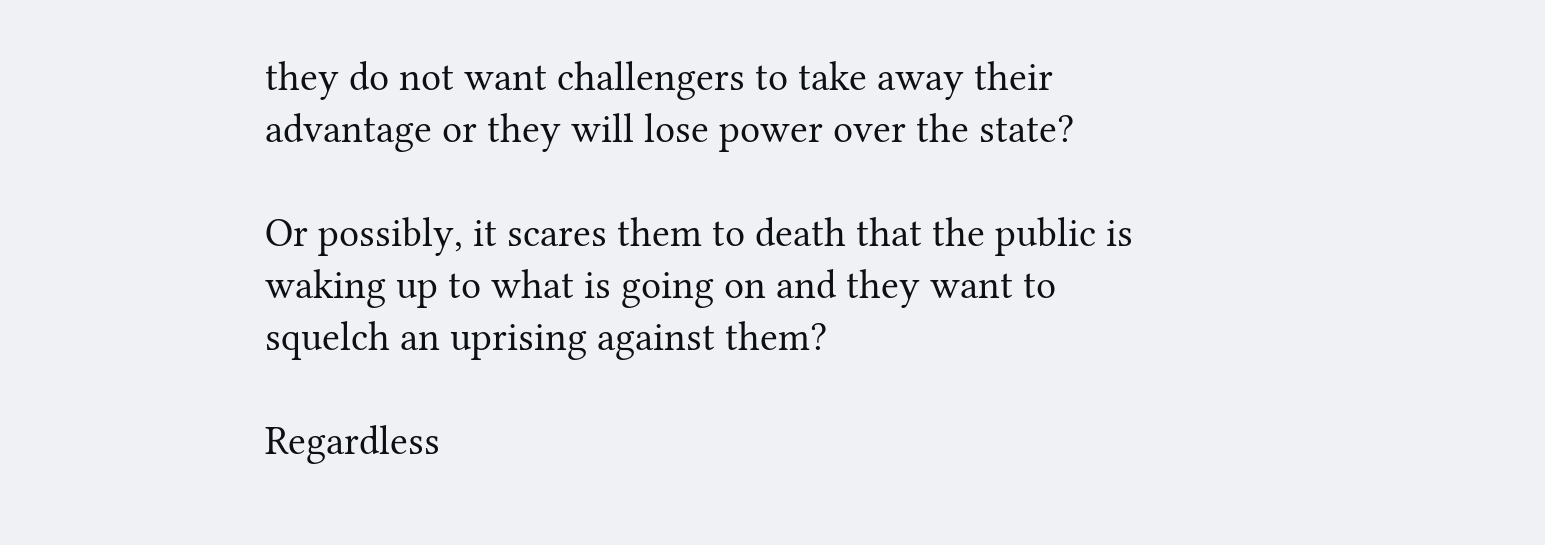they do not want challengers to take away their advantage or they will lose power over the state?

Or possibly, it scares them to death that the public is waking up to what is going on and they want to squelch an uprising against them?

Regardless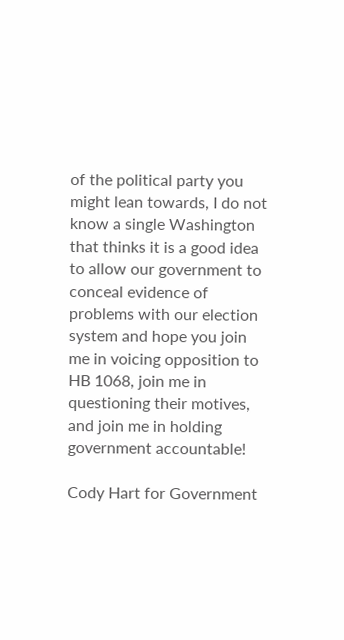of the political party you might lean towards, I do not know a single Washington that thinks it is a good idea to allow our government to conceal evidence of problems with our election system and hope you join me in voicing opposition to HB 1068, join me in questioning their motives, and join me in holding government accountable!

Cody Hart for Government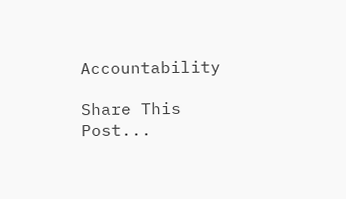Accountability

Share This Post...